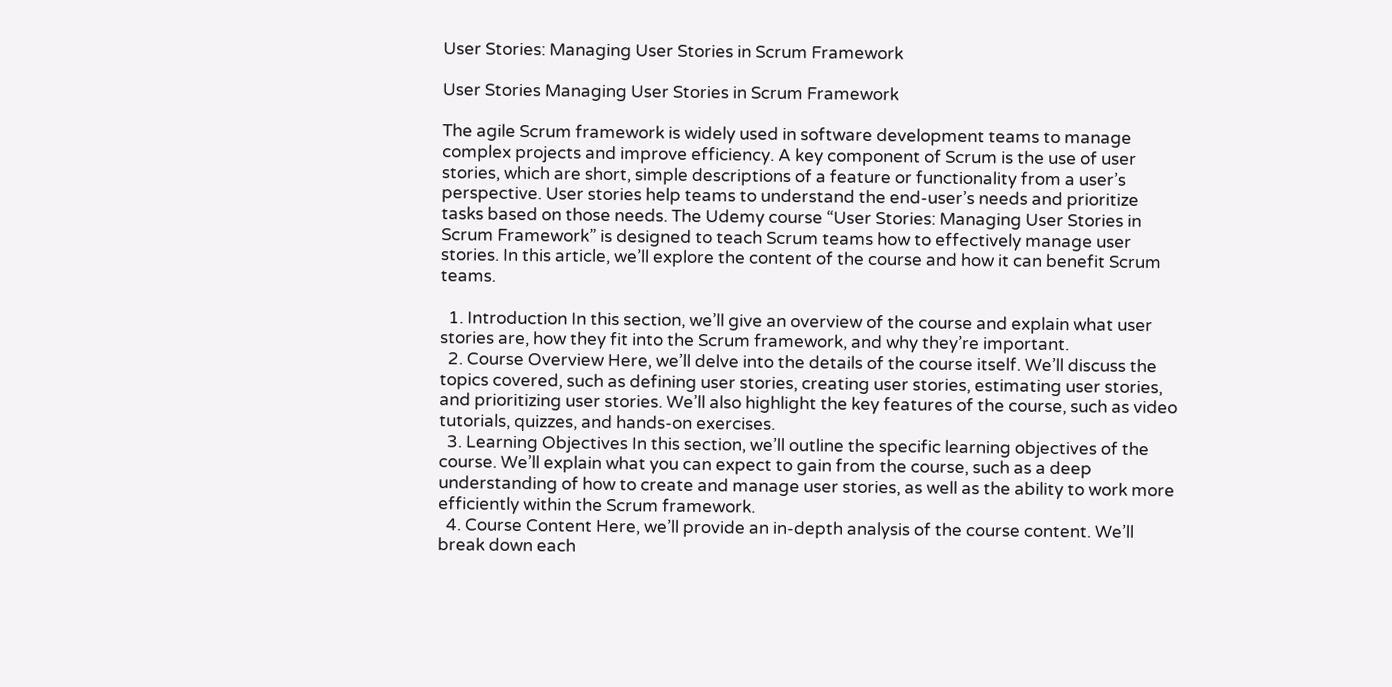User Stories: Managing User Stories in Scrum Framework

User Stories Managing User Stories in Scrum Framework

The agile Scrum framework is widely used in software development teams to manage complex projects and improve efficiency. A key component of Scrum is the use of user stories, which are short, simple descriptions of a feature or functionality from a user’s perspective. User stories help teams to understand the end-user’s needs and prioritize tasks based on those needs. The Udemy course “User Stories: Managing User Stories in Scrum Framework” is designed to teach Scrum teams how to effectively manage user stories. In this article, we’ll explore the content of the course and how it can benefit Scrum teams.

  1. Introduction In this section, we’ll give an overview of the course and explain what user stories are, how they fit into the Scrum framework, and why they’re important.
  2. Course Overview Here, we’ll delve into the details of the course itself. We’ll discuss the topics covered, such as defining user stories, creating user stories, estimating user stories, and prioritizing user stories. We’ll also highlight the key features of the course, such as video tutorials, quizzes, and hands-on exercises.
  3. Learning Objectives In this section, we’ll outline the specific learning objectives of the course. We’ll explain what you can expect to gain from the course, such as a deep understanding of how to create and manage user stories, as well as the ability to work more efficiently within the Scrum framework.
  4. Course Content Here, we’ll provide an in-depth analysis of the course content. We’ll break down each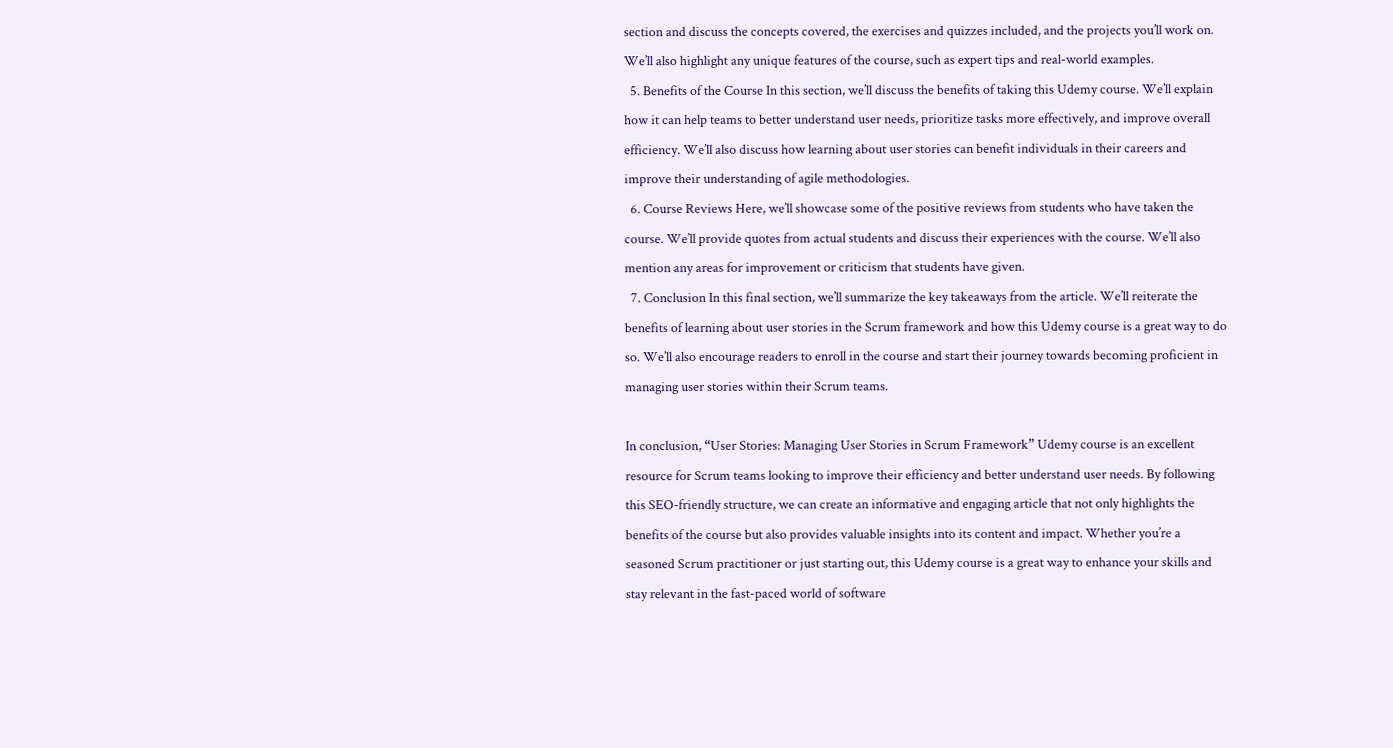section and discuss the concepts covered, the exercises and quizzes included, and the projects you’ll work on. We’ll also highlight any unique features of the course, such as expert tips and real-world examples.
  5. Benefits of the Course In this section, we’ll discuss the benefits of taking this Udemy course. We’ll explain how it can help teams to better understand user needs, prioritize tasks more effectively, and improve overall efficiency. We’ll also discuss how learning about user stories can benefit individuals in their careers and improve their understanding of agile methodologies.
  6. Course Reviews Here, we’ll showcase some of the positive reviews from students who have taken the course. We’ll provide quotes from actual students and discuss their experiences with the course. We’ll also mention any areas for improvement or criticism that students have given.
  7. Conclusion In this final section, we’ll summarize the key takeaways from the article. We’ll reiterate the benefits of learning about user stories in the Scrum framework and how this Udemy course is a great way to do so. We’ll also encourage readers to enroll in the course and start their journey towards becoming proficient in managing user stories within their Scrum teams.

In conclusion, “User Stories: Managing User Stories in Scrum Framework” Udemy course is an excellent resource for Scrum teams looking to improve their efficiency and better understand user needs. By following this SEO-friendly structure, we can create an informative and engaging article that not only highlights the benefits of the course but also provides valuable insights into its content and impact. Whether you’re a seasoned Scrum practitioner or just starting out, this Udemy course is a great way to enhance your skills and stay relevant in the fast-paced world of software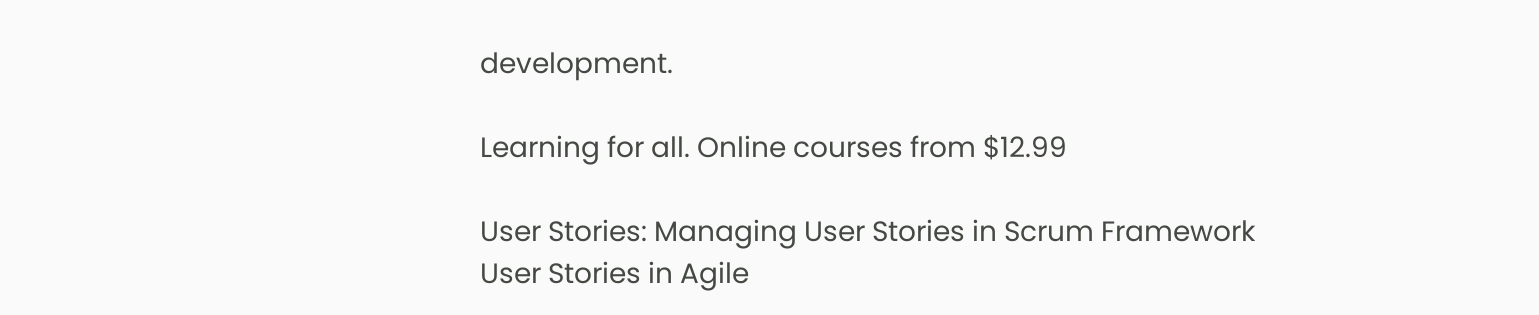development.

Learning for all. Online courses from $12.99

User Stories: Managing User Stories in Scrum Framework
User Stories in Agile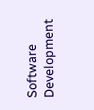Software Development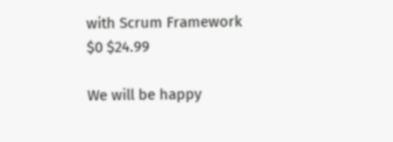with Scrum Framework
$0 $24.99

We will be happy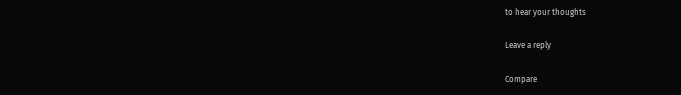to hear your thoughts

Leave a reply

Compare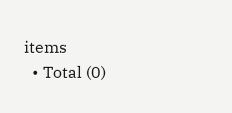items
  • Total (0)